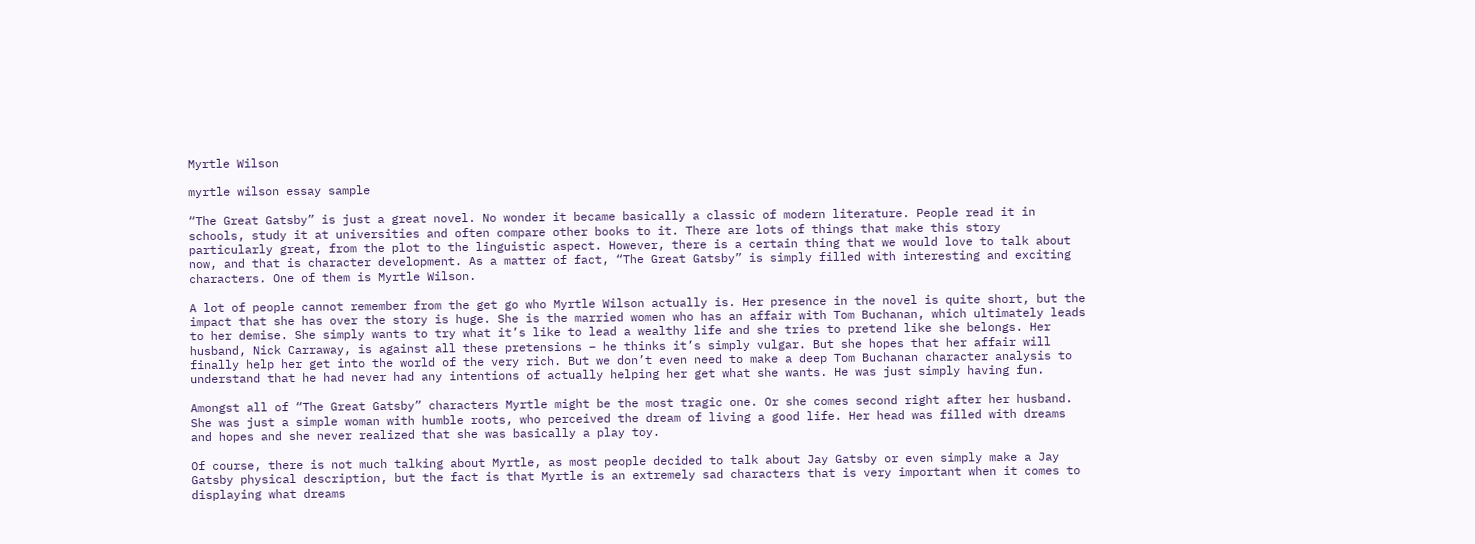Myrtle Wilson

myrtle wilson essay sample

“The Great Gatsby” is just a great novel. No wonder it became basically a classic of modern literature. People read it in schools, study it at universities and often compare other books to it. There are lots of things that make this story particularly great, from the plot to the linguistic aspect. However, there is a certain thing that we would love to talk about now, and that is character development. As a matter of fact, “The Great Gatsby” is simply filled with interesting and exciting characters. One of them is Myrtle Wilson.

A lot of people cannot remember from the get go who Myrtle Wilson actually is. Her presence in the novel is quite short, but the impact that she has over the story is huge. She is the married women who has an affair with Tom Buchanan, which ultimately leads to her demise. She simply wants to try what it’s like to lead a wealthy life and she tries to pretend like she belongs. Her husband, Nick Carraway, is against all these pretensions – he thinks it’s simply vulgar. But she hopes that her affair will finally help her get into the world of the very rich. But we don’t even need to make a deep Tom Buchanan character analysis to understand that he had never had any intentions of actually helping her get what she wants. He was just simply having fun.

Amongst all of “The Great Gatsby” characters Myrtle might be the most tragic one. Or she comes second right after her husband. She was just a simple woman with humble roots, who perceived the dream of living a good life. Her head was filled with dreams and hopes and she never realized that she was basically a play toy.

Of course, there is not much talking about Myrtle, as most people decided to talk about Jay Gatsby or even simply make a Jay Gatsby physical description, but the fact is that Myrtle is an extremely sad characters that is very important when it comes to displaying what dreams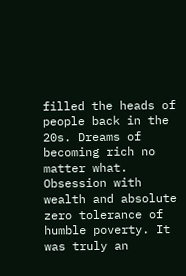filled the heads of people back in the 20s. Dreams of becoming rich no matter what. Obsession with wealth and absolute zero tolerance of humble poverty. It was truly an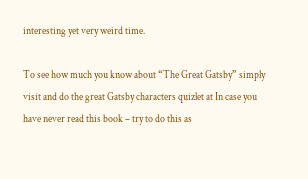interesting yet very weird time.

To see how much you know about “The Great Gatsby” simply visit and do the great Gatsby characters quizlet at In case you have never read this book – try to do this as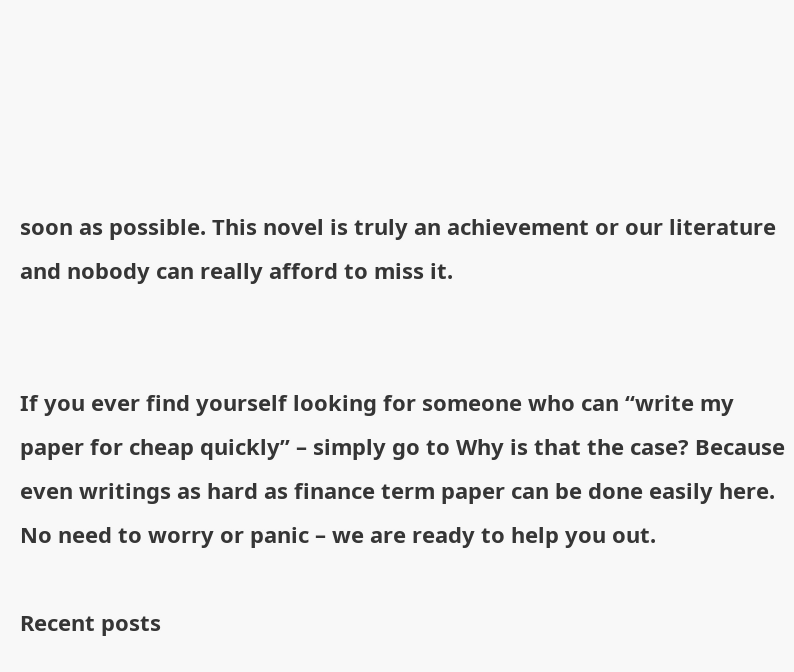soon as possible. This novel is truly an achievement or our literature and nobody can really afford to miss it.


If you ever find yourself looking for someone who can “write my paper for cheap quickly” – simply go to Why is that the case? Because even writings as hard as finance term paper can be done easily here. No need to worry or panic – we are ready to help you out.

Recent posts